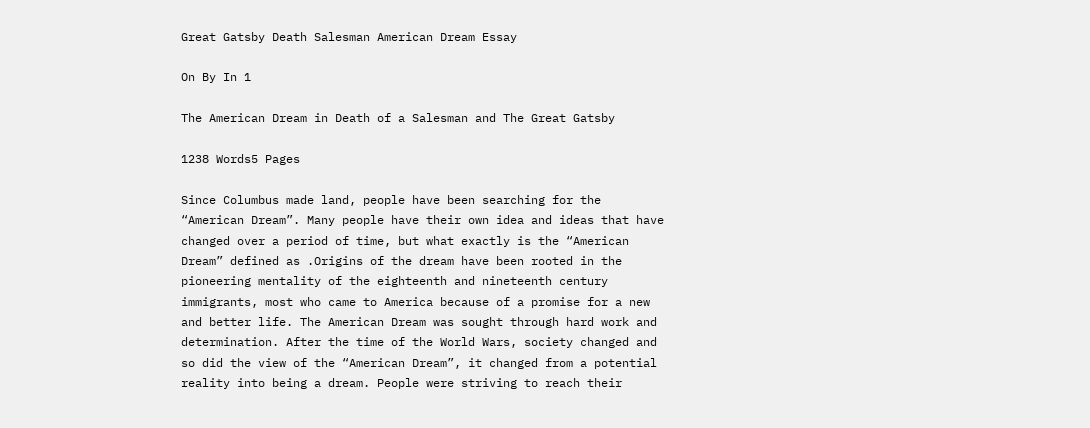Great Gatsby Death Salesman American Dream Essay

On By In 1

The American Dream in Death of a Salesman and The Great Gatsby

1238 Words5 Pages

Since Columbus made land, people have been searching for the “American Dream”. Many people have their own idea and ideas that have changed over a period of time, but what exactly is the “American Dream” defined as .Origins of the dream have been rooted in the pioneering mentality of the eighteenth and nineteenth century immigrants, most who came to America because of a promise for a new and better life. The American Dream was sought through hard work and determination. After the time of the World Wars, society changed and so did the view of the “American Dream”, it changed from a potential reality into being a dream. People were striving to reach their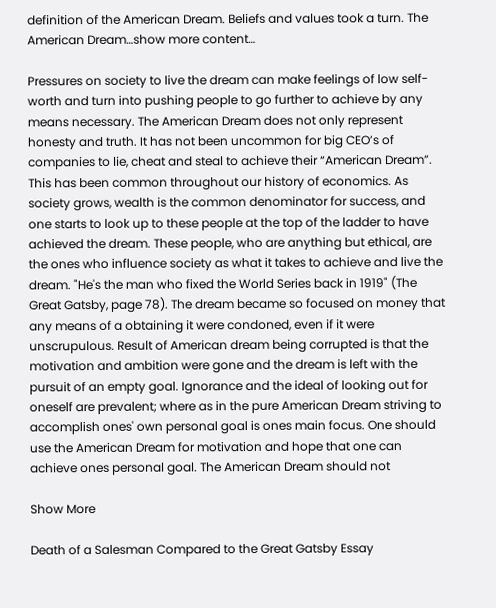definition of the American Dream. Beliefs and values took a turn. The American Dream…show more content…

Pressures on society to live the dream can make feelings of low self-worth and turn into pushing people to go further to achieve by any means necessary. The American Dream does not only represent honesty and truth. It has not been uncommon for big CEO’s of companies to lie, cheat and steal to achieve their “American Dream”. This has been common throughout our history of economics. As society grows, wealth is the common denominator for success, and one starts to look up to these people at the top of the ladder to have achieved the dream. These people, who are anything but ethical, are the ones who influence society as what it takes to achieve and live the dream. "He's the man who fixed the World Series back in 1919" (The Great Gatsby, page 78). The dream became so focused on money that any means of a obtaining it were condoned, even if it were unscrupulous. Result of American dream being corrupted is that the motivation and ambition were gone and the dream is left with the pursuit of an empty goal. Ignorance and the ideal of looking out for oneself are prevalent; where as in the pure American Dream striving to accomplish ones' own personal goal is ones main focus. One should use the American Dream for motivation and hope that one can achieve ones personal goal. The American Dream should not

Show More

Death of a Salesman Compared to the Great Gatsby Essay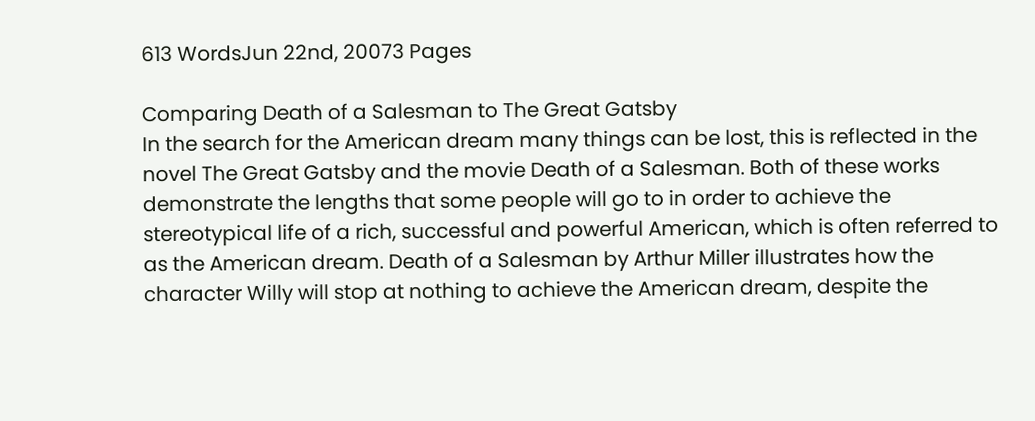613 WordsJun 22nd, 20073 Pages

Comparing Death of a Salesman to The Great Gatsby
In the search for the American dream many things can be lost, this is reflected in the novel The Great Gatsby and the movie Death of a Salesman. Both of these works demonstrate the lengths that some people will go to in order to achieve the stereotypical life of a rich, successful and powerful American, which is often referred to as the American dream. Death of a Salesman by Arthur Miller illustrates how the character Willy will stop at nothing to achieve the American dream, despite the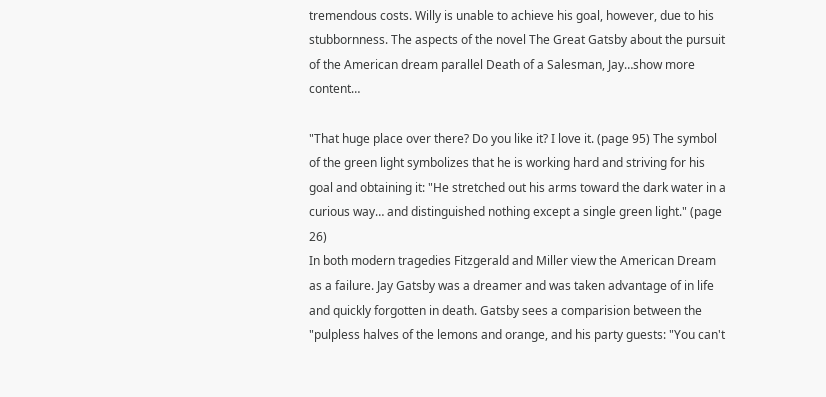tremendous costs. Willy is unable to achieve his goal, however, due to his stubbornness. The aspects of the novel The Great Gatsby about the pursuit of the American dream parallel Death of a Salesman, Jay…show more content…

"That huge place over there? Do you like it? I love it. (page 95) The symbol of the green light symbolizes that he is working hard and striving for his goal and obtaining it: "He stretched out his arms toward the dark water in a curious way… and distinguished nothing except a single green light." (page 26)
In both modern tragedies Fitzgerald and Miller view the American Dream as a failure. Jay Gatsby was a dreamer and was taken advantage of in life and quickly forgotten in death. Gatsby sees a comparision between the "pulpless halves of the lemons and orange, and his party guests: "You can't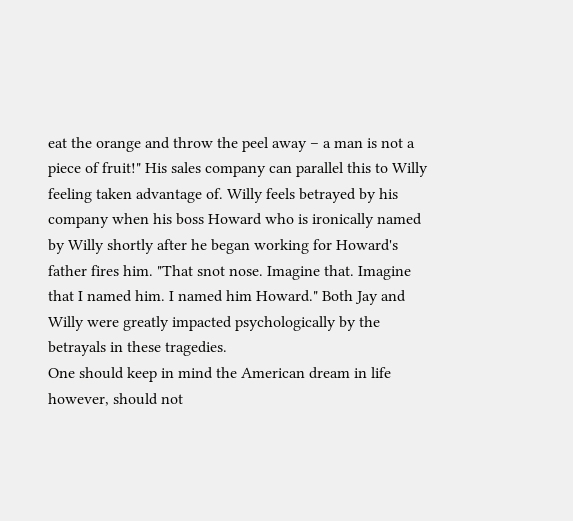eat the orange and throw the peel away – a man is not a piece of fruit!" His sales company can parallel this to Willy feeling taken advantage of. Willy feels betrayed by his company when his boss Howard who is ironically named by Willy shortly after he began working for Howard's father fires him. "That snot nose. Imagine that. Imagine that I named him. I named him Howard." Both Jay and Willy were greatly impacted psychologically by the betrayals in these tragedies.
One should keep in mind the American dream in life however, should not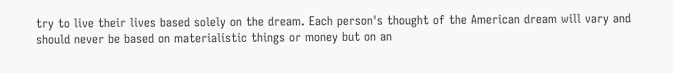try to live their lives based solely on the dream. Each person's thought of the American dream will vary and should never be based on materialistic things or money but on an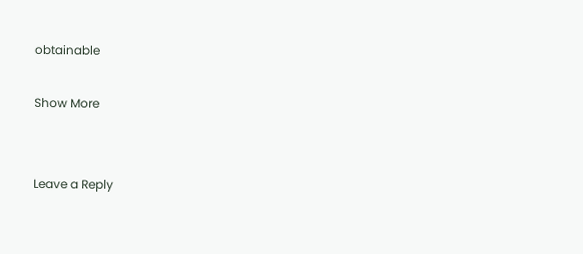obtainable

Show More


Leave a Reply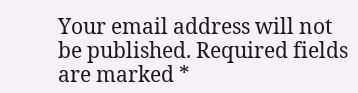Your email address will not be published. Required fields are marked *